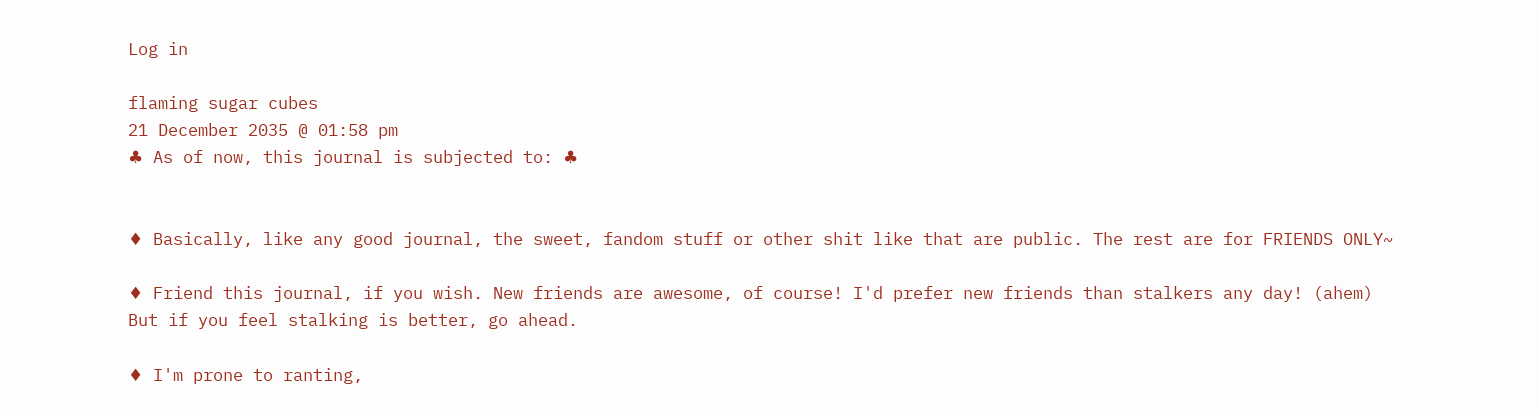Log in

flaming sugar cubes
21 December 2035 @ 01:58 pm
♣ As of now, this journal is subjected to: ♣


♦ Basically, like any good journal, the sweet, fandom stuff or other shit like that are public. The rest are for FRIENDS ONLY~

♦ Friend this journal, if you wish. New friends are awesome, of course! I'd prefer new friends than stalkers any day! (ahem) But if you feel stalking is better, go ahead.

♦ I'm prone to ranting,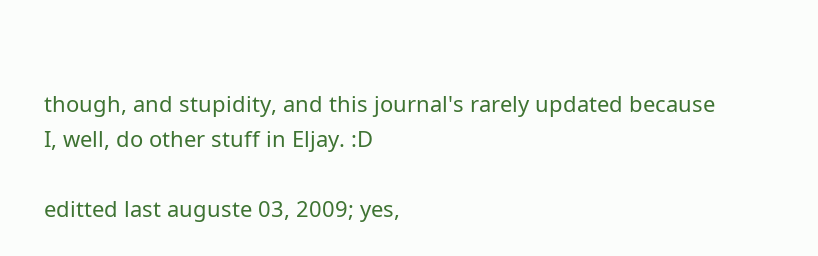though, and stupidity, and this journal's rarely updated because I, well, do other stuff in Eljay. :D

editted last auguste 03, 2009; yes,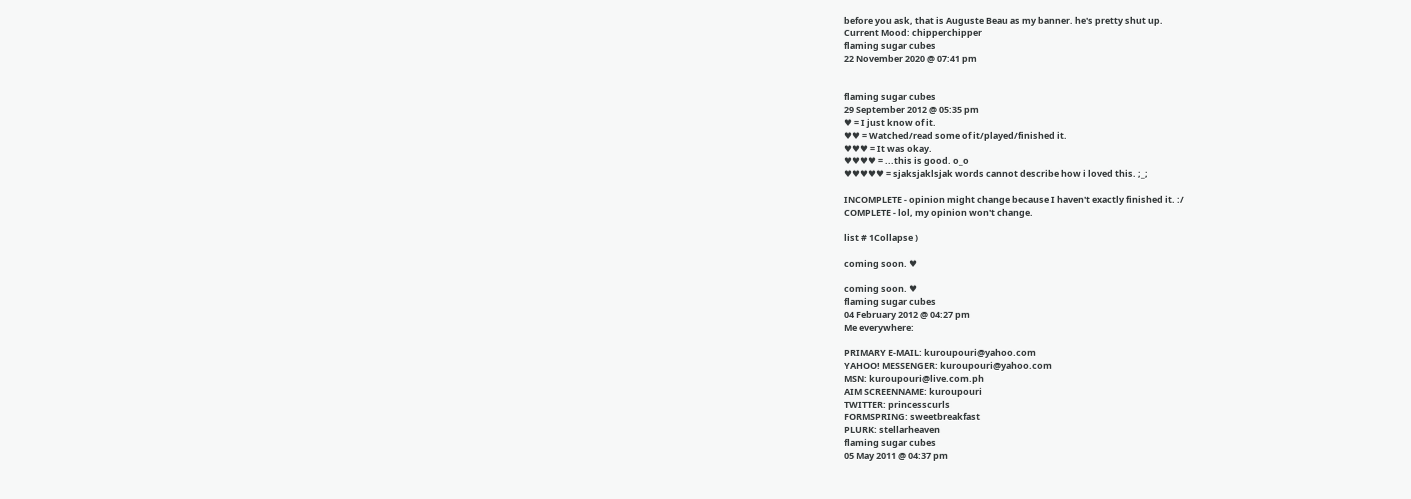before you ask, that is Auguste Beau as my banner. he's pretty shut up.
Current Mood: chipperchipper
flaming sugar cubes
22 November 2020 @ 07:41 pm


flaming sugar cubes
29 September 2012 @ 05:35 pm
♥ = I just know of it.
♥♥ = Watched/read some of it/played/finished it.
♥♥♥ = It was okay.
♥♥♥♥ = ...this is good. o_o
♥♥♥♥♥ = sjaksjaklsjak words cannot describe how i loved this. ;_;

INCOMPLETE - opinion might change because I haven't exactly finished it. :/
COMPLETE - lol, my opinion won't change.

list # 1Collapse )

coming soon. ♥

coming soon. ♥
flaming sugar cubes
04 February 2012 @ 04:27 pm
Me everywhere:

PRIMARY E-MAIL: kuroupouri@yahoo.com
YAHOO! MESSENGER: kuroupouri@yahoo.com
MSN: kuroupouri@live.com.ph
AIM SCREENNAME: kuroupouri
TWITTER: princesscurls
FORMSPRING: sweetbreakfast
PLURK: stellarheaven
flaming sugar cubes
05 May 2011 @ 04:37 pm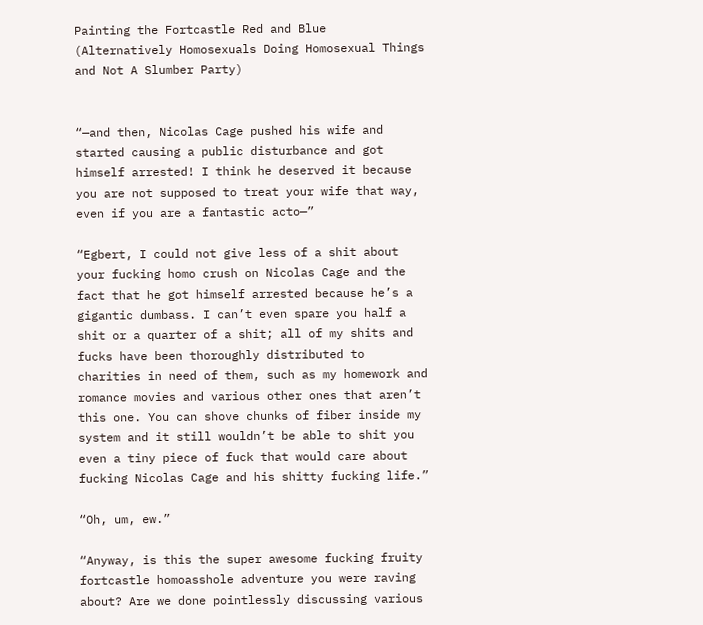Painting the Fortcastle Red and Blue
(Alternatively Homosexuals Doing Homosexual Things and Not A Slumber Party)


“—and then, Nicolas Cage pushed his wife and started causing a public disturbance and got himself arrested! I think he deserved it because you are not supposed to treat your wife that way, even if you are a fantastic acto—”

“Egbert, I could not give less of a shit about your fucking homo crush on Nicolas Cage and the fact that he got himself arrested because he’s a gigantic dumbass. I can’t even spare you half a shit or a quarter of a shit; all of my shits and fucks have been thoroughly distributed to charities in need of them, such as my homework and romance movies and various other ones that aren’t this one. You can shove chunks of fiber inside my system and it still wouldn’t be able to shit you even a tiny piece of fuck that would care about fucking Nicolas Cage and his shitty fucking life.”

“Oh, um, ew.”

“Anyway, is this the super awesome fucking fruity fortcastle homoasshole adventure you were raving about? Are we done pointlessly discussing various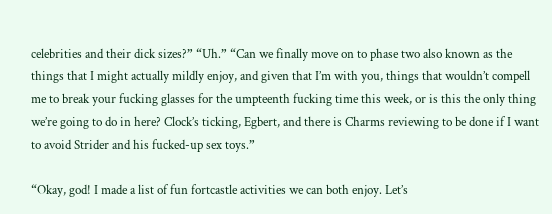celebrities and their dick sizes?” “Uh.” “Can we finally move on to phase two also known as the things that I might actually mildly enjoy, and given that I’m with you, things that wouldn’t compell me to break your fucking glasses for the umpteenth fucking time this week, or is this the only thing we’re going to do in here? Clock’s ticking, Egbert, and there is Charms reviewing to be done if I want to avoid Strider and his fucked-up sex toys.”

“Okay, god! I made a list of fun fortcastle activities we can both enjoy. Let’s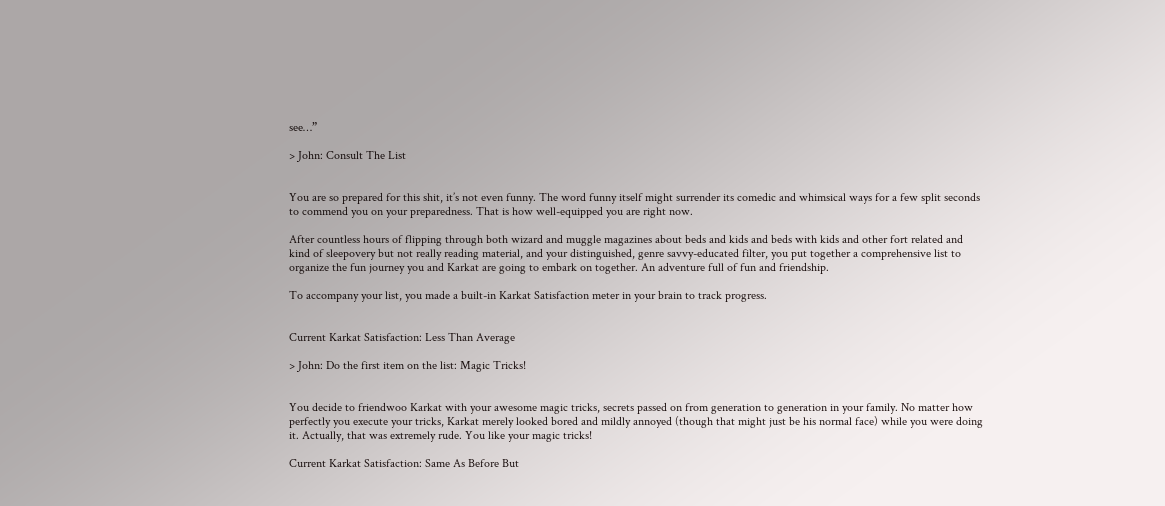see…”

> John: Consult The List


You are so prepared for this shit, it’s not even funny. The word funny itself might surrender its comedic and whimsical ways for a few split seconds to commend you on your preparedness. That is how well-equipped you are right now.

After countless hours of flipping through both wizard and muggle magazines about beds and kids and beds with kids and other fort related and kind of sleepovery but not really reading material, and your distinguished, genre savvy-educated filter, you put together a comprehensive list to organize the fun journey you and Karkat are going to embark on together. An adventure full of fun and friendship.

To accompany your list, you made a built-in Karkat Satisfaction meter in your brain to track progress.


Current Karkat Satisfaction: Less Than Average

> John: Do the first item on the list: Magic Tricks!


You decide to friendwoo Karkat with your awesome magic tricks, secrets passed on from generation to generation in your family. No matter how perfectly you execute your tricks, Karkat merely looked bored and mildly annoyed (though that might just be his normal face) while you were doing it. Actually, that was extremely rude. You like your magic tricks!

Current Karkat Satisfaction: Same As Before But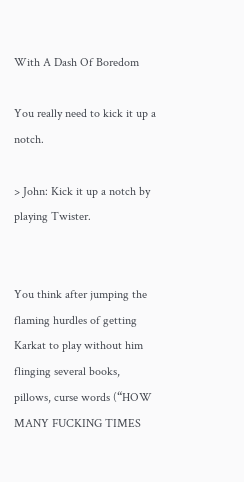With A Dash Of Boredom

You really need to kick it up a notch.

> John: Kick it up a notch by playing Twister.


You think after jumping the flaming hurdles of getting Karkat to play without him flinging several books, pillows, curse words (“HOW MANY FUCKING TIMES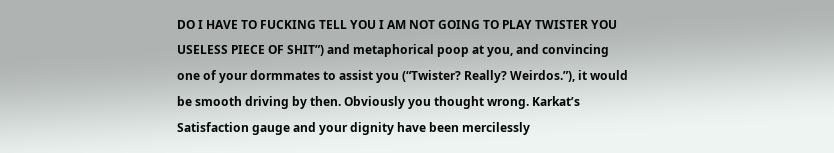DO I HAVE TO FUCKING TELL YOU I AM NOT GOING TO PLAY TWISTER YOU USELESS PIECE OF SHIT”) and metaphorical poop at you, and convincing one of your dormmates to assist you (“Twister? Really? Weirdos.”), it would be smooth driving by then. Obviously you thought wrong. Karkat’s Satisfaction gauge and your dignity have been mercilessly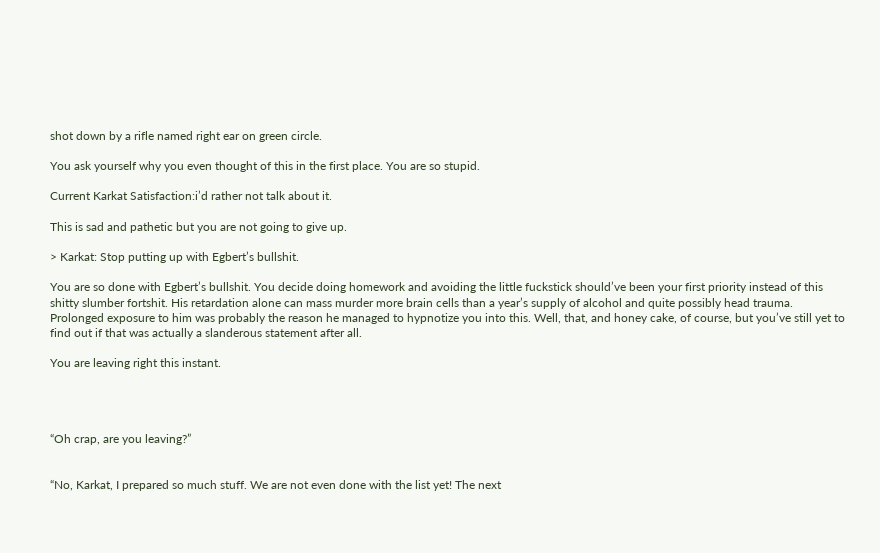shot down by a rifle named right ear on green circle.

You ask yourself why you even thought of this in the first place. You are so stupid.

Current Karkat Satisfaction:i’d rather not talk about it.

This is sad and pathetic but you are not going to give up.

> Karkat: Stop putting up with Egbert’s bullshit.

You are so done with Egbert’s bullshit. You decide doing homework and avoiding the little fuckstick should’ve been your first priority instead of this shitty slumber fortshit. His retardation alone can mass murder more brain cells than a year’s supply of alcohol and quite possibly head trauma. Prolonged exposure to him was probably the reason he managed to hypnotize you into this. Well, that, and honey cake, of course, but you’ve still yet to find out if that was actually a slanderous statement after all.

You are leaving right this instant.




“Oh crap, are you leaving?”


“No, Karkat, I prepared so much stuff. We are not even done with the list yet! The next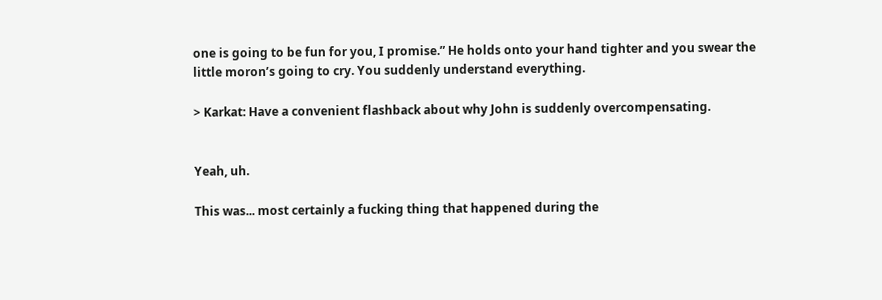one is going to be fun for you, I promise.” He holds onto your hand tighter and you swear the little moron’s going to cry. You suddenly understand everything.

> Karkat: Have a convenient flashback about why John is suddenly overcompensating.


Yeah, uh.

This was... most certainly a fucking thing that happened during the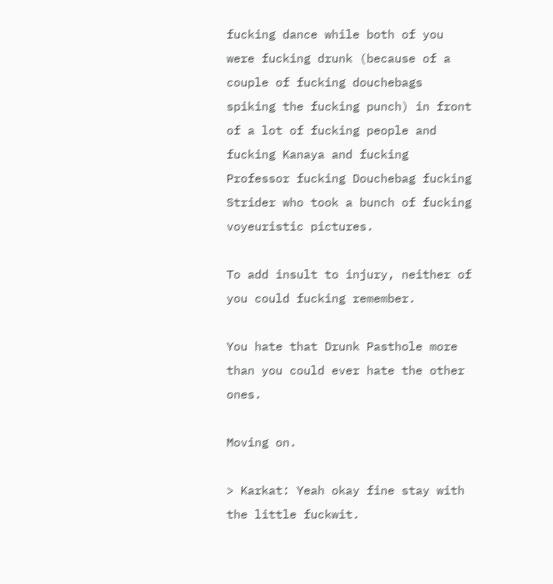fucking dance while both of you were fucking drunk (because of a couple of fucking douchebags spiking the fucking punch) in front of a lot of fucking people and fucking Kanaya and fucking Professor fucking Douchebag fucking Strider who took a bunch of fucking voyeuristic pictures.

To add insult to injury, neither of you could fucking remember.

You hate that Drunk Pasthole more than you could ever hate the other ones.

Moving on.

> Karkat: Yeah okay fine stay with the little fuckwit.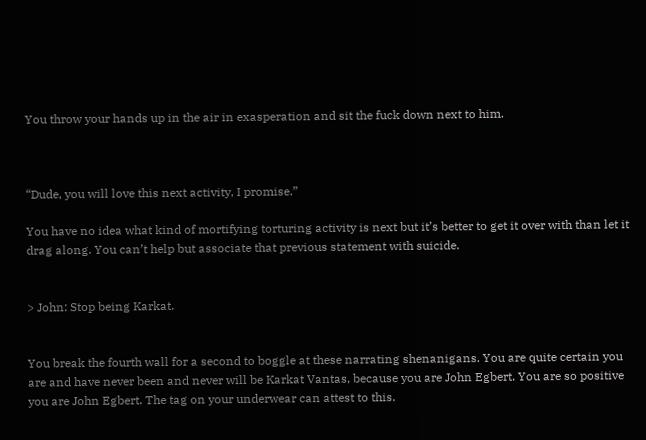You throw your hands up in the air in exasperation and sit the fuck down next to him.



“Dude, you will love this next activity, I promise.”

You have no idea what kind of mortifying torturing activity is next but it’s better to get it over with than let it drag along. You can’t help but associate that previous statement with suicide.


> John: Stop being Karkat.


You break the fourth wall for a second to boggle at these narrating shenanigans. You are quite certain you are and have never been and never will be Karkat Vantas, because you are John Egbert. You are so positive you are John Egbert. The tag on your underwear can attest to this.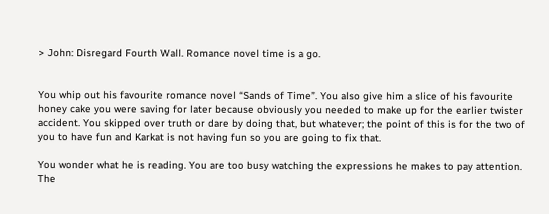> John: Disregard Fourth Wall. Romance novel time is a go.


You whip out his favourite romance novel “Sands of Time”. You also give him a slice of his favourite honey cake you were saving for later because obviously you needed to make up for the earlier twister accident. You skipped over truth or dare by doing that, but whatever; the point of this is for the two of you to have fun and Karkat is not having fun so you are going to fix that.

You wonder what he is reading. You are too busy watching the expressions he makes to pay attention. The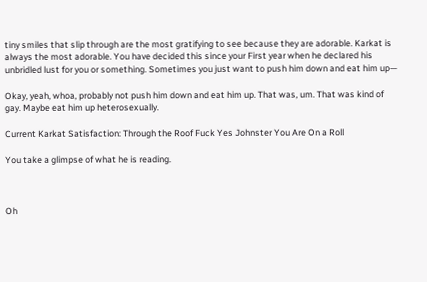tiny smiles that slip through are the most gratifying to see because they are adorable. Karkat is always the most adorable. You have decided this since your First year when he declared his unbridled lust for you or something. Sometimes you just want to push him down and eat him up—

Okay, yeah, whoa, probably not push him down and eat him up. That was, um. That was kind of gay. Maybe eat him up heterosexually.

Current Karkat Satisfaction: Through the Roof Fuck Yes Johnster You Are On a Roll

You take a glimpse of what he is reading.



Oh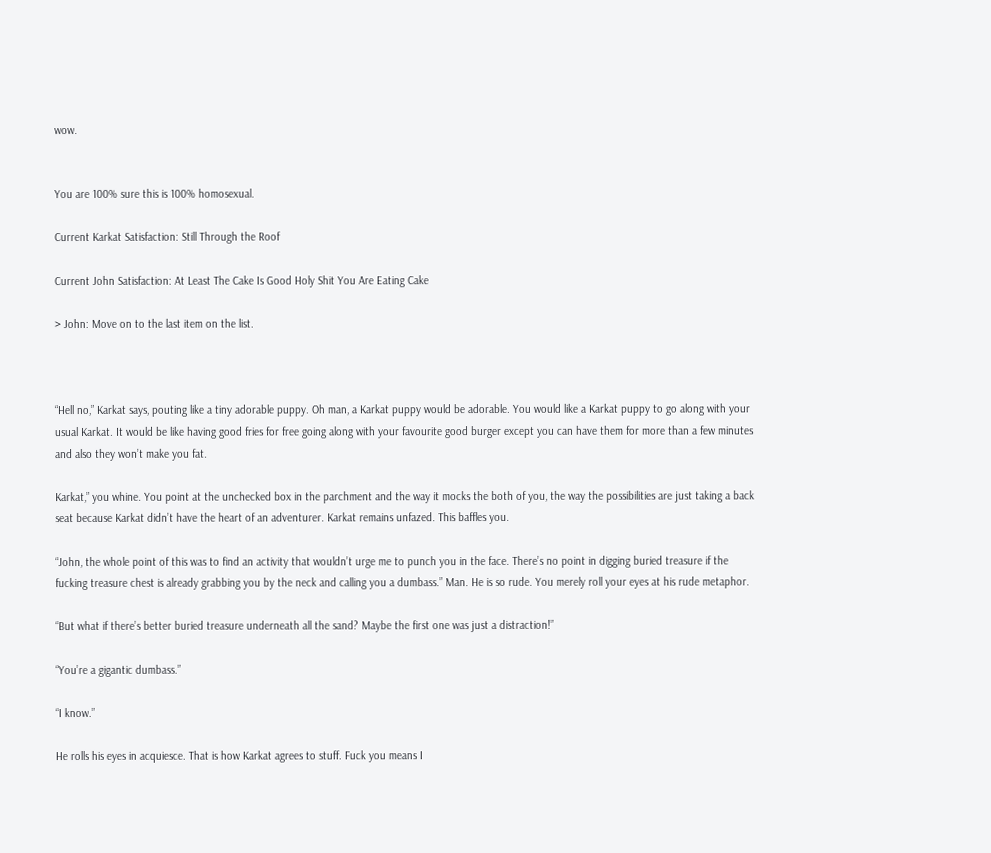wow.


You are 100% sure this is 100% homosexual.

Current Karkat Satisfaction: Still Through the Roof

Current John Satisfaction: At Least The Cake Is Good Holy Shit You Are Eating Cake

> John: Move on to the last item on the list.



“Hell no,” Karkat says, pouting like a tiny adorable puppy. Oh man, a Karkat puppy would be adorable. You would like a Karkat puppy to go along with your usual Karkat. It would be like having good fries for free going along with your favourite good burger except you can have them for more than a few minutes and also they won’t make you fat.

Karkat,” you whine. You point at the unchecked box in the parchment and the way it mocks the both of you, the way the possibilities are just taking a back seat because Karkat didn’t have the heart of an adventurer. Karkat remains unfazed. This baffles you.

“John, the whole point of this was to find an activity that wouldn’t urge me to punch you in the face. There’s no point in digging buried treasure if the fucking treasure chest is already grabbing you by the neck and calling you a dumbass.” Man. He is so rude. You merely roll your eyes at his rude metaphor.

“But what if there’s better buried treasure underneath all the sand? Maybe the first one was just a distraction!”

“You’re a gigantic dumbass.”

“I know.”

He rolls his eyes in acquiesce. That is how Karkat agrees to stuff. Fuck you means I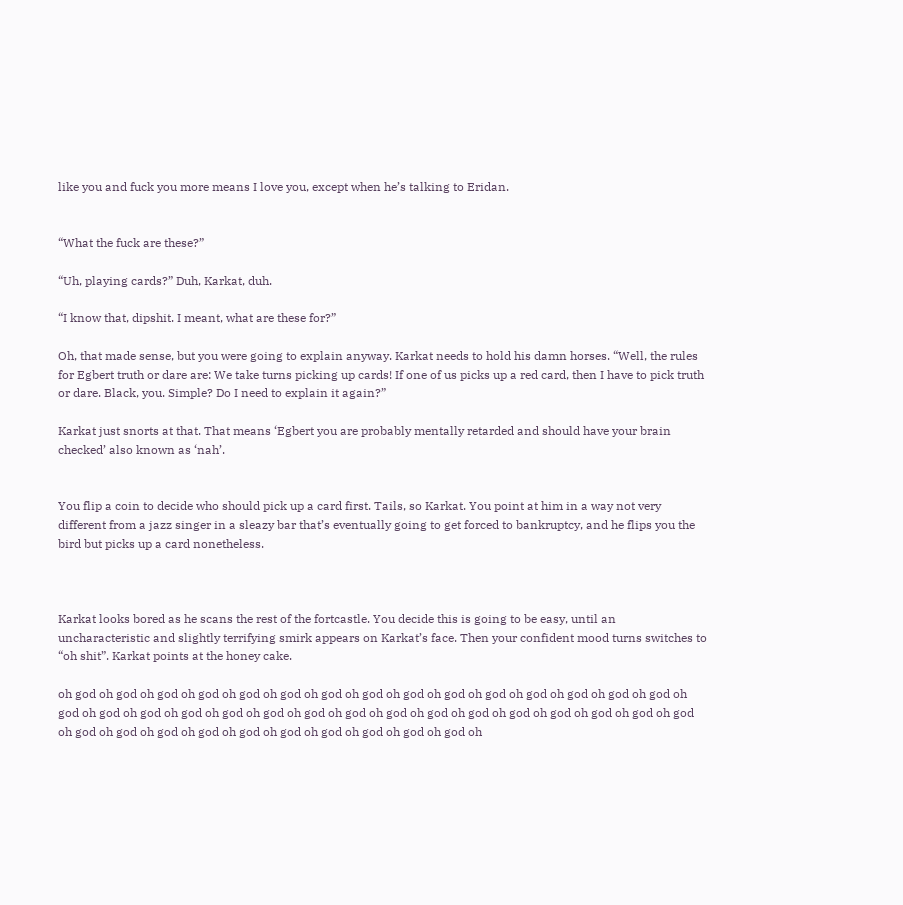like you and fuck you more means I love you, except when he’s talking to Eridan.


“What the fuck are these?”

“Uh, playing cards?” Duh, Karkat, duh.

“I know that, dipshit. I meant, what are these for?”

Oh, that made sense, but you were going to explain anyway. Karkat needs to hold his damn horses. “Well, the rules for Egbert truth or dare are: We take turns picking up cards! If one of us picks up a red card, then I have to pick truth or dare. Black, you. Simple? Do I need to explain it again?”

Karkat just snorts at that. That means ‘Egbert you are probably mentally retarded and should have your brain checked’ also known as ‘nah’.


You flip a coin to decide who should pick up a card first. Tails, so Karkat. You point at him in a way not very different from a jazz singer in a sleazy bar that’s eventually going to get forced to bankruptcy, and he flips you the bird but picks up a card nonetheless.



Karkat looks bored as he scans the rest of the fortcastle. You decide this is going to be easy, until an uncharacteristic and slightly terrifying smirk appears on Karkat’s face. Then your confident mood turns switches to “oh shit”. Karkat points at the honey cake.

oh god oh god oh god oh god oh god oh god oh god oh god oh god oh god oh god oh god oh god oh god oh god oh god oh god oh god oh god oh god oh god oh god oh god oh god oh god oh god oh god oh god oh god oh god oh god oh god oh god oh god oh god oh god oh god oh god oh god oh god oh god oh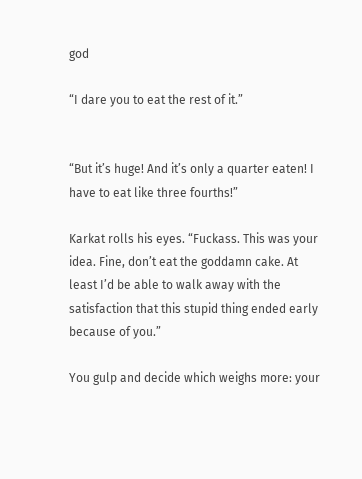god

“I dare you to eat the rest of it.”


“But it’s huge! And it’s only a quarter eaten! I have to eat like three fourths!”

Karkat rolls his eyes. “Fuckass. This was your idea. Fine, don’t eat the goddamn cake. At least I’d be able to walk away with the satisfaction that this stupid thing ended early because of you.”

You gulp and decide which weighs more: your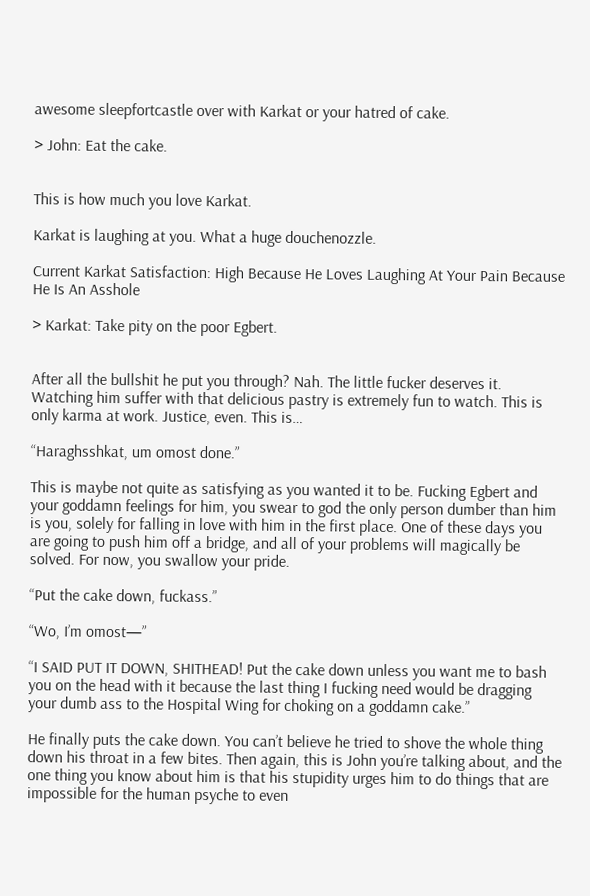awesome sleepfortcastle over with Karkat or your hatred of cake.

> John: Eat the cake.


This is how much you love Karkat.

Karkat is laughing at you. What a huge douchenozzle.

Current Karkat Satisfaction: High Because He Loves Laughing At Your Pain Because He Is An Asshole

> Karkat: Take pity on the poor Egbert.


After all the bullshit he put you through? Nah. The little fucker deserves it. Watching him suffer with that delicious pastry is extremely fun to watch. This is only karma at work. Justice, even. This is…

“Haraghsshkat, um omost done.”

This is maybe not quite as satisfying as you wanted it to be. Fucking Egbert and your goddamn feelings for him, you swear to god the only person dumber than him is you, solely for falling in love with him in the first place. One of these days you are going to push him off a bridge, and all of your problems will magically be solved. For now, you swallow your pride.

“Put the cake down, fuckass.”

“Wo, I’m omost—”

“I SAID PUT IT DOWN, SHITHEAD! Put the cake down unless you want me to bash you on the head with it because the last thing I fucking need would be dragging your dumb ass to the Hospital Wing for choking on a goddamn cake.”

He finally puts the cake down. You can’t believe he tried to shove the whole thing down his throat in a few bites. Then again, this is John you’re talking about, and the one thing you know about him is that his stupidity urges him to do things that are impossible for the human psyche to even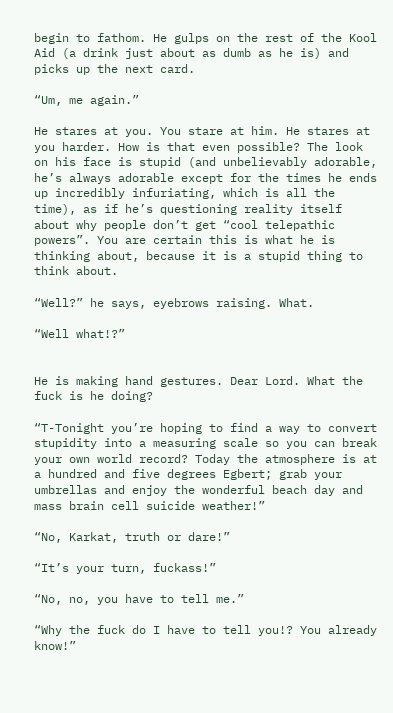begin to fathom. He gulps on the rest of the Kool Aid (a drink just about as dumb as he is) and picks up the next card.

“Um, me again.”

He stares at you. You stare at him. He stares at you harder. How is that even possible? The look on his face is stupid (and unbelievably adorable, he’s always adorable except for the times he ends up incredibly infuriating, which is all the time), as if he’s questioning reality itself about why people don’t get “cool telepathic powers”. You are certain this is what he is thinking about, because it is a stupid thing to think about.

“Well?” he says, eyebrows raising. What.

“Well what!?”


He is making hand gestures. Dear Lord. What the fuck is he doing?

“T-Tonight you’re hoping to find a way to convert stupidity into a measuring scale so you can break your own world record? Today the atmosphere is at a hundred and five degrees Egbert; grab your umbrellas and enjoy the wonderful beach day and mass brain cell suicide weather!”

“No, Karkat, truth or dare!”

“It’s your turn, fuckass!”

“No, no, you have to tell me.”

“Why the fuck do I have to tell you!? You already know!”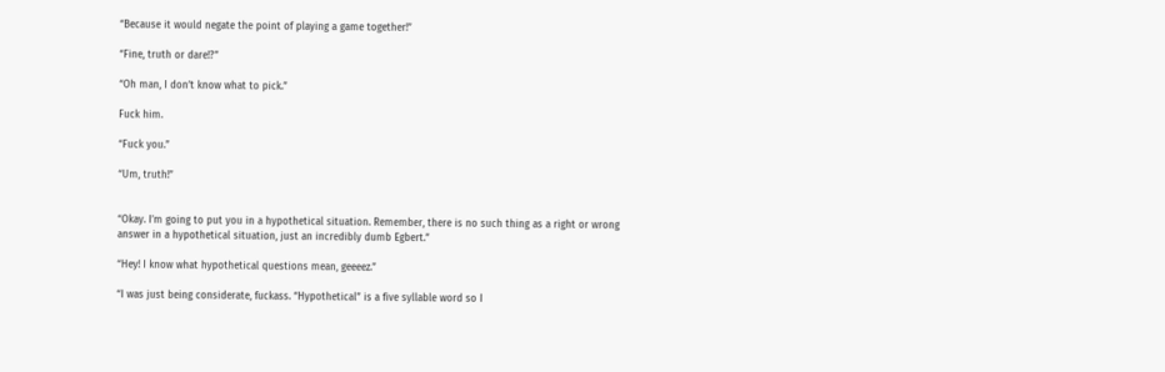“Because it would negate the point of playing a game together!”

“Fine, truth or dare!?”

“Oh man, I don’t know what to pick.”

Fuck him.

“Fuck you.”

“Um, truth!”


“Okay. I’m going to put you in a hypothetical situation. Remember, there is no such thing as a right or wrong answer in a hypothetical situation, just an incredibly dumb Egbert.”

“Hey! I know what hypothetical questions mean, geeeez.”

“I was just being considerate, fuckass. “Hypothetical” is a five syllable word so I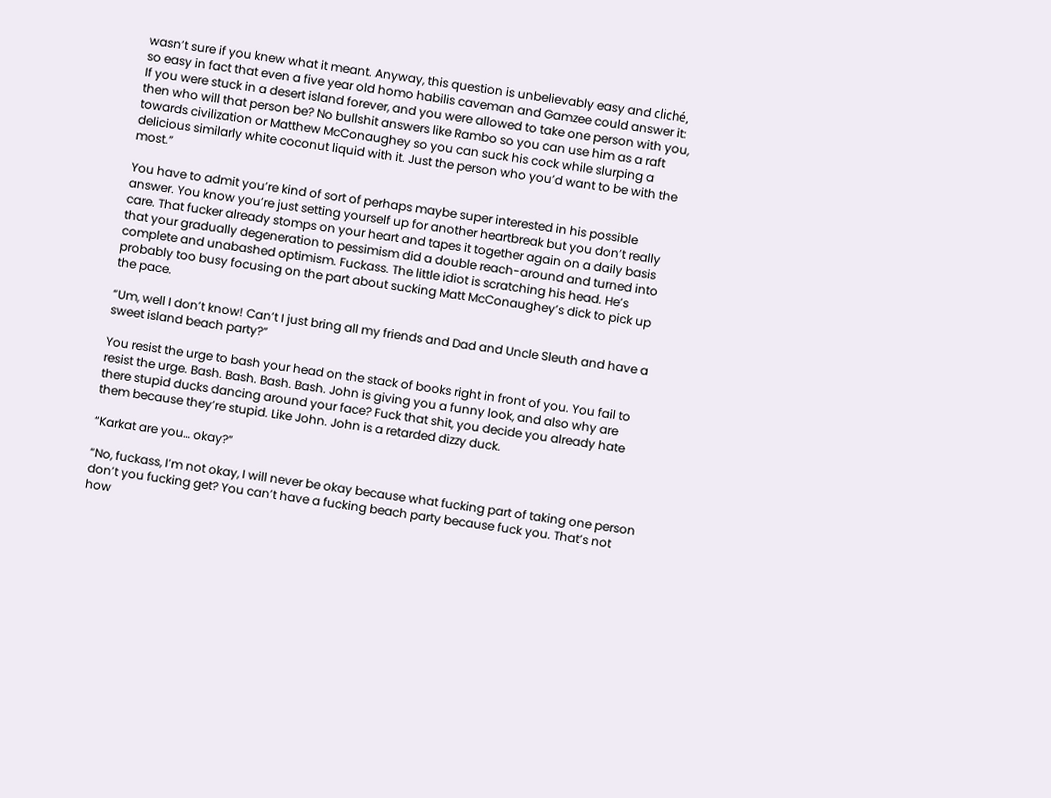wasn’t sure if you knew what it meant. Anyway, this question is unbelievably easy and cliché, so easy in fact that even a five year old homo habilis caveman and Gamzee could answer it: If you were stuck in a desert island forever, and you were allowed to take one person with you, then who will that person be? No bullshit answers like Rambo so you can use him as a raft towards civilization or Matthew McConaughey so you can suck his cock while slurping a delicious similarly white coconut liquid with it. Just the person who you’d want to be with the most.”

You have to admit you’re kind of sort of perhaps maybe super interested in his possible answer. You know you’re just setting yourself up for another heartbreak but you don’t really care. That fucker already stomps on your heart and tapes it together again on a daily basis that your gradually degeneration to pessimism did a double reach-around and turned into complete and unabashed optimism. Fuckass. The little idiot is scratching his head. He’s probably too busy focusing on the part about sucking Matt McConaughey’s dick to pick up the pace.

“Um, well I don’t know! Can’t I just bring all my friends and Dad and Uncle Sleuth and have a sweet island beach party?”

You resist the urge to bash your head on the stack of books right in front of you. You fail to resist the urge. Bash. Bash. Bash. Bash. John is giving you a funny look, and also why are there stupid ducks dancing around your face? Fuck that shit, you decide you already hate them because they’re stupid. Like John. John is a retarded dizzy duck.

“Karkat are you… okay?”

“No, fuckass, I’m not okay, I will never be okay because what fucking part of taking one person don’t you fucking get? You can’t have a fucking beach party because fuck you. That’s not how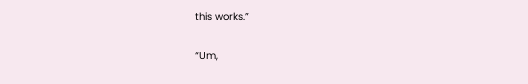this works.”

“Um,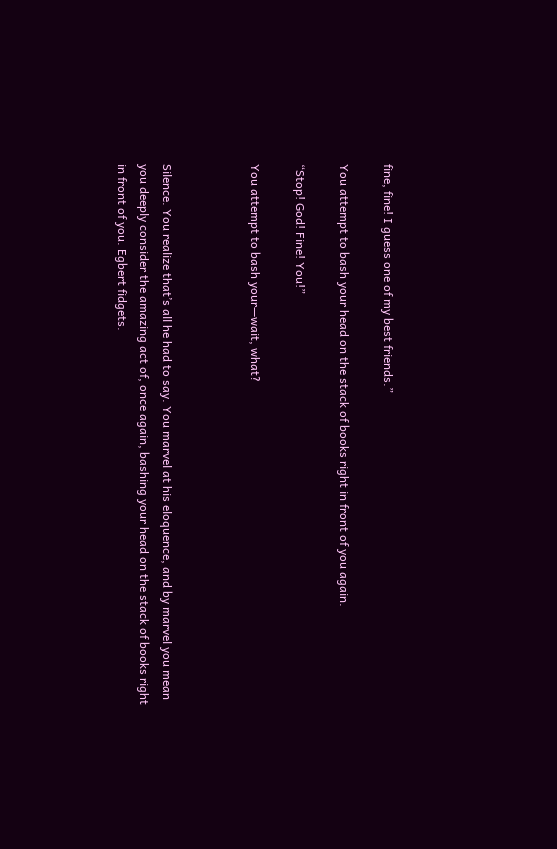fine, fine! I guess one of my best friends.”

You attempt to bash your head on the stack of books right in front of you again.

“Stop! God! Fine! You!”

You attempt to bash your—wait, what?



Silence. You realize that’s all he had to say. You marvel at his eloquence, and by marvel you mean you deeply consider the amazing act of, once again, bashing your head on the stack of books right in front of you. Egbert fidgets.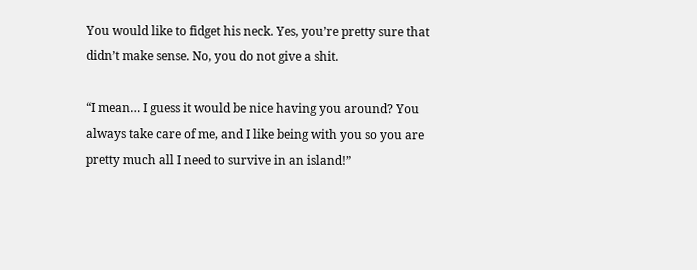You would like to fidget his neck. Yes, you’re pretty sure that didn’t make sense. No, you do not give a shit.

“I mean… I guess it would be nice having you around? You always take care of me, and I like being with you so you are pretty much all I need to survive in an island!”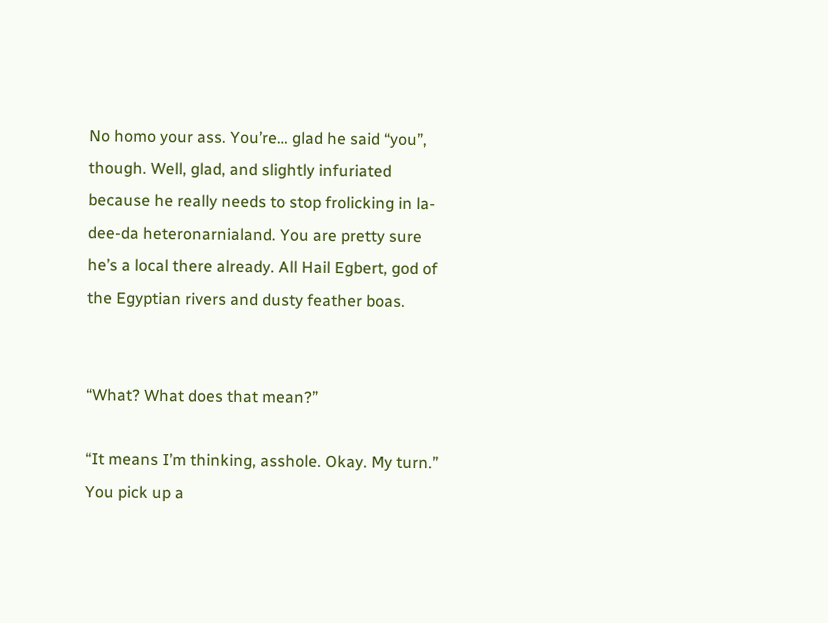No homo your ass. You’re… glad he said “you”, though. Well, glad, and slightly infuriated because he really needs to stop frolicking in la-dee-da heteronarnialand. You are pretty sure he’s a local there already. All Hail Egbert, god of the Egyptian rivers and dusty feather boas.


“What? What does that mean?”

“It means I’m thinking, asshole. Okay. My turn.” You pick up a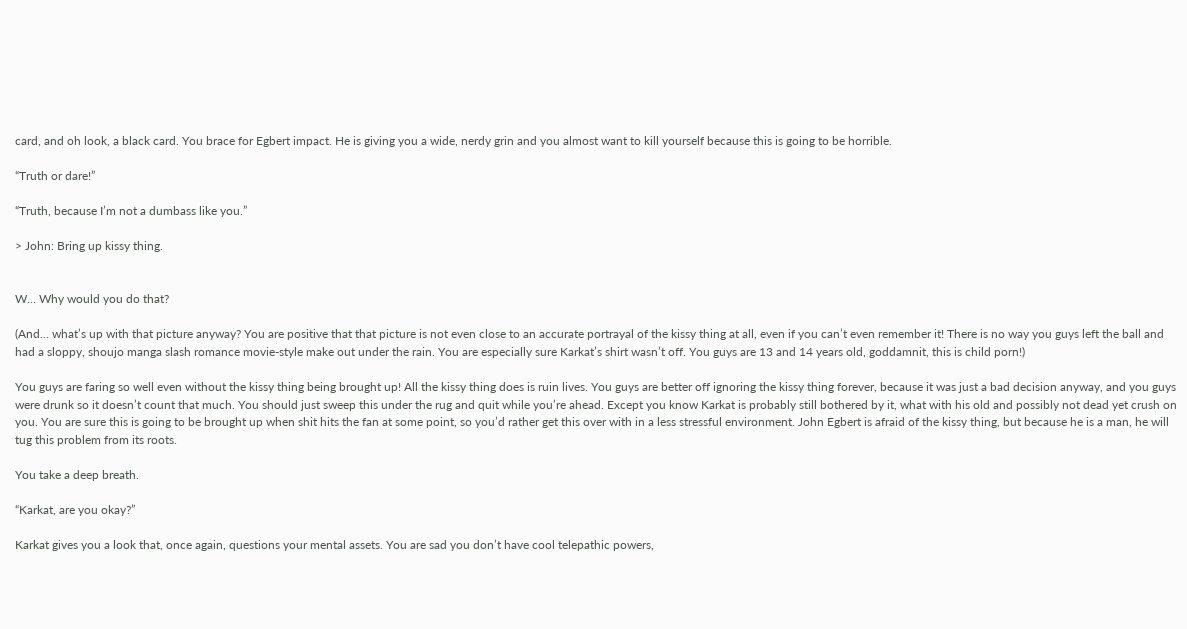card, and oh look, a black card. You brace for Egbert impact. He is giving you a wide, nerdy grin and you almost want to kill yourself because this is going to be horrible.

“Truth or dare!”

“Truth, because I’m not a dumbass like you.”

> John: Bring up kissy thing.


W… Why would you do that?

(And… what’s up with that picture anyway? You are positive that that picture is not even close to an accurate portrayal of the kissy thing at all, even if you can’t even remember it! There is no way you guys left the ball and had a sloppy, shoujo manga slash romance movie-style make out under the rain. You are especially sure Karkat’s shirt wasn’t off. You guys are 13 and 14 years old, goddamnit, this is child porn!)

You guys are faring so well even without the kissy thing being brought up! All the kissy thing does is ruin lives. You guys are better off ignoring the kissy thing forever, because it was just a bad decision anyway, and you guys were drunk so it doesn’t count that much. You should just sweep this under the rug and quit while you’re ahead. Except you know Karkat is probably still bothered by it, what with his old and possibly not dead yet crush on you. You are sure this is going to be brought up when shit hits the fan at some point, so you’d rather get this over with in a less stressful environment. John Egbert is afraid of the kissy thing, but because he is a man, he will tug this problem from its roots.

You take a deep breath.

“Karkat, are you okay?”

Karkat gives you a look that, once again, questions your mental assets. You are sad you don’t have cool telepathic powers,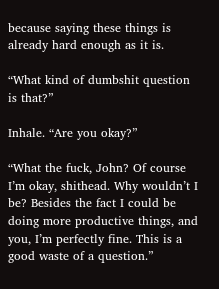because saying these things is already hard enough as it is.

“What kind of dumbshit question is that?”

Inhale. “Are you okay?”

“What the fuck, John? Of course I’m okay, shithead. Why wouldn’t I be? Besides the fact I could be doing more productive things, and you, I’m perfectly fine. This is a good waste of a question.”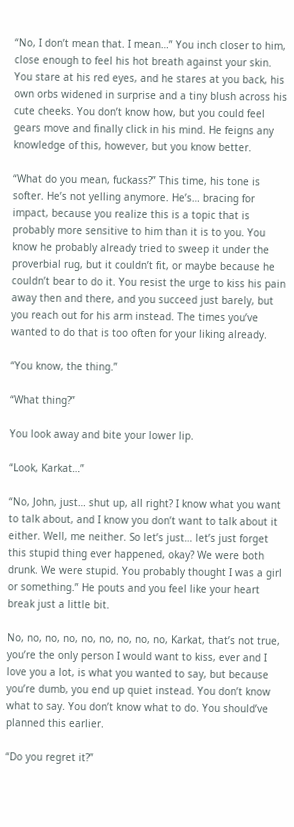“No, I don’t mean that. I mean…” You inch closer to him, close enough to feel his hot breath against your skin. You stare at his red eyes, and he stares at you back, his own orbs widened in surprise and a tiny blush across his cute cheeks. You don’t know how, but you could feel gears move and finally click in his mind. He feigns any knowledge of this, however, but you know better.

“What do you mean, fuckass?” This time, his tone is softer. He’s not yelling anymore. He’s… bracing for impact, because you realize this is a topic that is probably more sensitive to him than it is to you. You know he probably already tried to sweep it under the proverbial rug, but it couldn’t fit, or maybe because he couldn’t bear to do it. You resist the urge to kiss his pain away then and there, and you succeed just barely, but you reach out for his arm instead. The times you’ve wanted to do that is too often for your liking already.

“You know, the thing.”

“What thing?”

You look away and bite your lower lip.

“Look, Karkat…”

“No, John, just… shut up, all right? I know what you want to talk about, and I know you don’t want to talk about it either. Well, me neither. So let’s just… let’s just forget this stupid thing ever happened, okay? We were both drunk. We were stupid. You probably thought I was a girl or something.” He pouts and you feel like your heart break just a little bit.

No, no, no, no, no, no, no, no, no, Karkat, that’s not true, you’re the only person I would want to kiss, ever and I love you a lot, is what you wanted to say, but because you’re dumb, you end up quiet instead. You don’t know what to say. You don’t know what to do. You should’ve planned this earlier.

“Do you regret it?”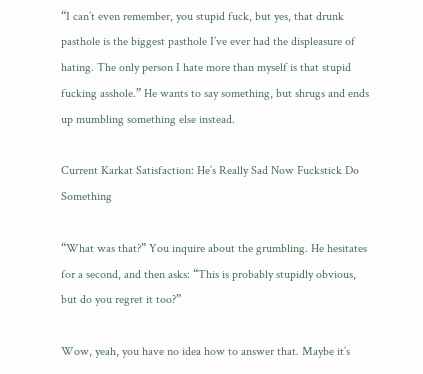“I can’t even remember, you stupid fuck, but yes, that drunk pasthole is the biggest pasthole I’ve ever had the displeasure of hating. The only person I hate more than myself is that stupid fucking asshole.” He wants to say something, but shrugs and ends up mumbling something else instead.

Current Karkat Satisfaction: He’s Really Sad Now Fuckstick Do Something

“What was that?” You inquire about the grumbling. He hesitates for a second, and then asks: “This is probably stupidly obvious, but do you regret it too?”

Wow, yeah, you have no idea how to answer that. Maybe it’s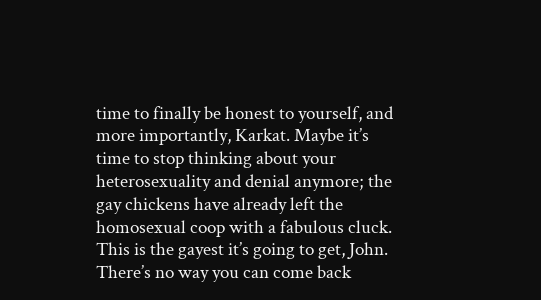time to finally be honest to yourself, and more importantly, Karkat. Maybe it’s time to stop thinking about your heterosexuality and denial anymore; the gay chickens have already left the homosexual coop with a fabulous cluck. This is the gayest it’s going to get, John. There’s no way you can come back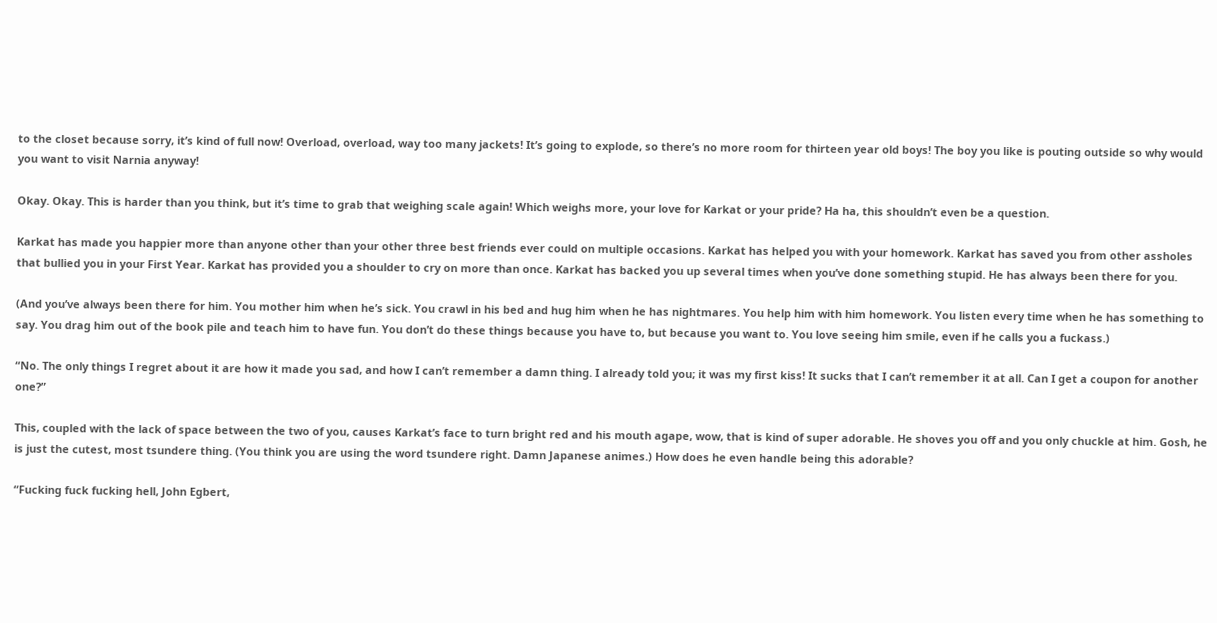to the closet because sorry, it’s kind of full now! Overload, overload, way too many jackets! It’s going to explode, so there’s no more room for thirteen year old boys! The boy you like is pouting outside so why would you want to visit Narnia anyway!

Okay. Okay. This is harder than you think, but it’s time to grab that weighing scale again! Which weighs more, your love for Karkat or your pride? Ha ha, this shouldn’t even be a question.

Karkat has made you happier more than anyone other than your other three best friends ever could on multiple occasions. Karkat has helped you with your homework. Karkat has saved you from other assholes that bullied you in your First Year. Karkat has provided you a shoulder to cry on more than once. Karkat has backed you up several times when you’ve done something stupid. He has always been there for you.

(And you’ve always been there for him. You mother him when he’s sick. You crawl in his bed and hug him when he has nightmares. You help him with him homework. You listen every time when he has something to say. You drag him out of the book pile and teach him to have fun. You don’t do these things because you have to, but because you want to. You love seeing him smile, even if he calls you a fuckass.)

“No. The only things I regret about it are how it made you sad, and how I can’t remember a damn thing. I already told you; it was my first kiss! It sucks that I can’t remember it at all. Can I get a coupon for another one?”

This, coupled with the lack of space between the two of you, causes Karkat’s face to turn bright red and his mouth agape, wow, that is kind of super adorable. He shoves you off and you only chuckle at him. Gosh, he is just the cutest, most tsundere thing. (You think you are using the word tsundere right. Damn Japanese animes.) How does he even handle being this adorable?

“Fucking fuck fucking hell, John Egbert,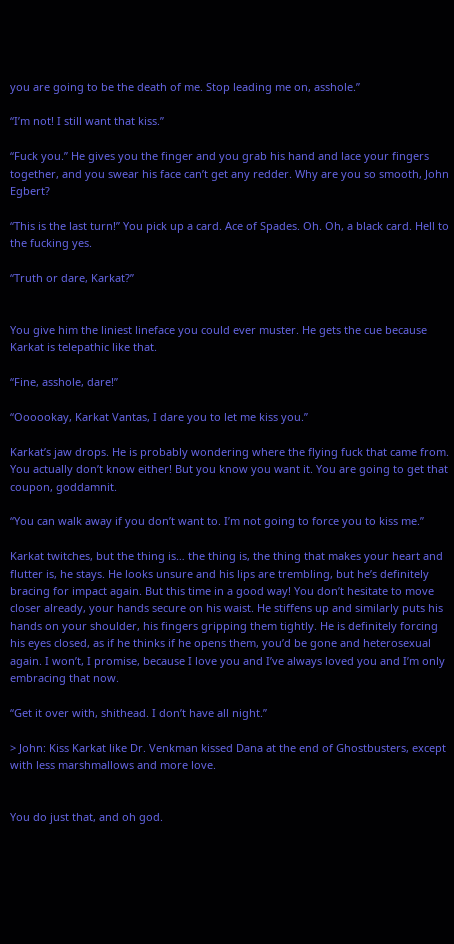you are going to be the death of me. Stop leading me on, asshole.”

“I’m not! I still want that kiss.”

“Fuck you.” He gives you the finger and you grab his hand and lace your fingers together, and you swear his face can’t get any redder. Why are you so smooth, John Egbert?

“This is the last turn!” You pick up a card. Ace of Spades. Oh. Oh, a black card. Hell to the fucking yes.

“Truth or dare, Karkat?”


You give him the liniest lineface you could ever muster. He gets the cue because Karkat is telepathic like that.

“Fine, asshole, dare!”

“Oooookay, Karkat Vantas, I dare you to let me kiss you.”

Karkat’s jaw drops. He is probably wondering where the flying fuck that came from. You actually don’t know either! But you know you want it. You are going to get that coupon, goddamnit.

“You can walk away if you don’t want to. I’m not going to force you to kiss me.”

Karkat twitches, but the thing is… the thing is, the thing that makes your heart and flutter is, he stays. He looks unsure and his lips are trembling, but he’s definitely bracing for impact again. But this time in a good way! You don’t hesitate to move closer already, your hands secure on his waist. He stiffens up and similarly puts his hands on your shoulder, his fingers gripping them tightly. He is definitely forcing his eyes closed, as if he thinks if he opens them, you’d be gone and heterosexual again. I won’t, I promise, because I love you and I’ve always loved you and I’m only embracing that now.

“Get it over with, shithead. I don’t have all night.”

> John: Kiss Karkat like Dr. Venkman kissed Dana at the end of Ghostbusters, except with less marshmallows and more love.


You do just that, and oh god.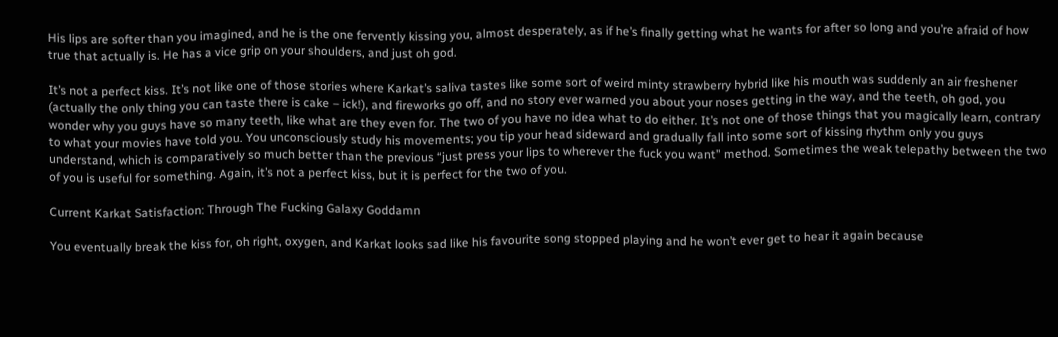His lips are softer than you imagined, and he is the one fervently kissing you, almost desperately, as if he’s finally getting what he wants for after so long and you’re afraid of how true that actually is. He has a vice grip on your shoulders, and just oh god.

It’s not a perfect kiss. It’s not like one of those stories where Karkat’s saliva tastes like some sort of weird minty strawberry hybrid like his mouth was suddenly an air freshener (actually the only thing you can taste there is cake – ick!), and fireworks go off, and no story ever warned you about your noses getting in the way, and the teeth, oh god, you wonder why you guys have so many teeth, like what are they even for. The two of you have no idea what to do either. It’s not one of those things that you magically learn, contrary to what your movies have told you. You unconsciously study his movements; you tip your head sideward and gradually fall into some sort of kissing rhythm only you guys understand, which is comparatively so much better than the previous “just press your lips to wherever the fuck you want” method. Sometimes the weak telepathy between the two of you is useful for something. Again, it’s not a perfect kiss, but it is perfect for the two of you.

Current Karkat Satisfaction: Through The Fucking Galaxy Goddamn

You eventually break the kiss for, oh right, oxygen, and Karkat looks sad like his favourite song stopped playing and he won’t ever get to hear it again because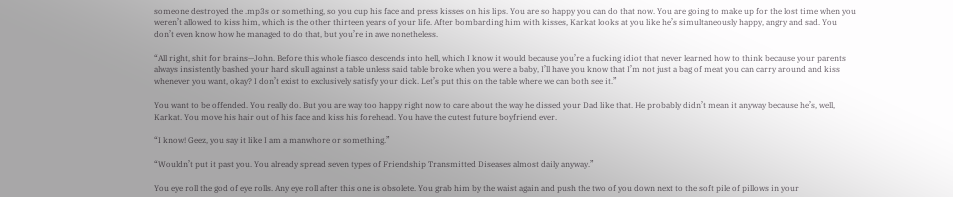someone destroyed the .mp3s or something, so you cup his face and press kisses on his lips. You are so happy you can do that now. You are going to make up for the lost time when you weren’t allowed to kiss him, which is the other thirteen years of your life. After bombarding him with kisses, Karkat looks at you like he’s simultaneously happy, angry and sad. You don’t even know how he managed to do that, but you’re in awe nonetheless.

“All right, shit for brains—John. Before this whole fiasco descends into hell, which I know it would because you’re a fucking idiot that never learned how to think because your parents always insistently bashed your hard skull against a table unless said table broke when you were a baby, I’ll have you know that I’m not just a bag of meat you can carry around and kiss whenever you want, okay? I don’t exist to exclusively satisfy your dick. Let’s put this on the table where we can both see it.”

You want to be offended. You really do. But you are way too happy right now to care about the way he dissed your Dad like that. He probably didn’t mean it anyway because he’s, well, Karkat. You move his hair out of his face and kiss his forehead. You have the cutest future boyfriend ever.

“I know! Geez, you say it like I am a manwhore or something.”

“Wouldn’t put it past you. You already spread seven types of Friendship Transmitted Diseases almost daily anyway.”

You eye roll the god of eye rolls. Any eye roll after this one is obsolete. You grab him by the waist again and push the two of you down next to the soft pile of pillows in your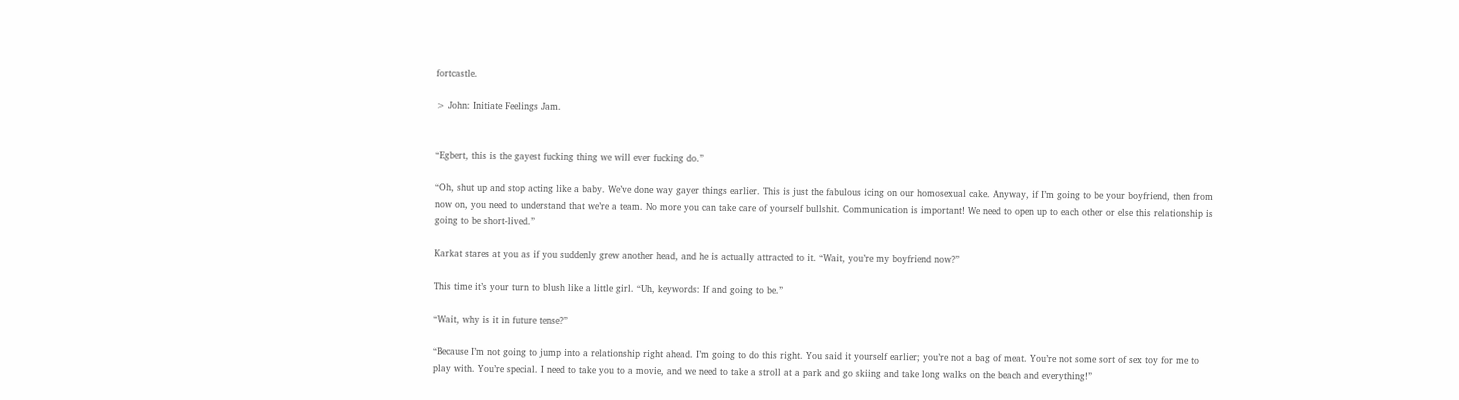fortcastle.

> John: Initiate Feelings Jam.


“Egbert, this is the gayest fucking thing we will ever fucking do.”

“Oh, shut up and stop acting like a baby. We’ve done way gayer things earlier. This is just the fabulous icing on our homosexual cake. Anyway, if I’m going to be your boyfriend, then from now on, you need to understand that we’re a team. No more you can take care of yourself bullshit. Communication is important! We need to open up to each other or else this relationship is going to be short-lived.”

Karkat stares at you as if you suddenly grew another head, and he is actually attracted to it. “Wait, you’re my boyfriend now?”

This time it’s your turn to blush like a little girl. “Uh, keywords: If and going to be.”

“Wait, why is it in future tense?”

“Because I’m not going to jump into a relationship right ahead. I’m going to do this right. You said it yourself earlier; you’re not a bag of meat. You’re not some sort of sex toy for me to play with. You’re special. I need to take you to a movie, and we need to take a stroll at a park and go skiing and take long walks on the beach and everything!”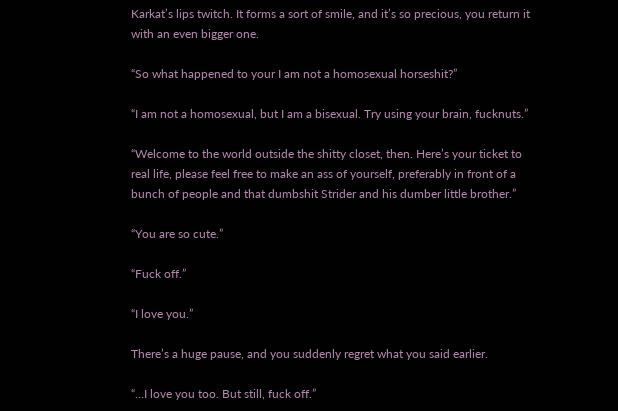Karkat’s lips twitch. It forms a sort of smile, and it’s so precious, you return it with an even bigger one.

“So what happened to your I am not a homosexual horseshit?”

“I am not a homosexual, but I am a bisexual. Try using your brain, fucknuts.”

“Welcome to the world outside the shitty closet, then. Here’s your ticket to real life, please feel free to make an ass of yourself, preferably in front of a bunch of people and that dumbshit Strider and his dumber little brother.”

“You are so cute.”

“Fuck off.”

“I love you.”

There’s a huge pause, and you suddenly regret what you said earlier.

“…I love you too. But still, fuck off.”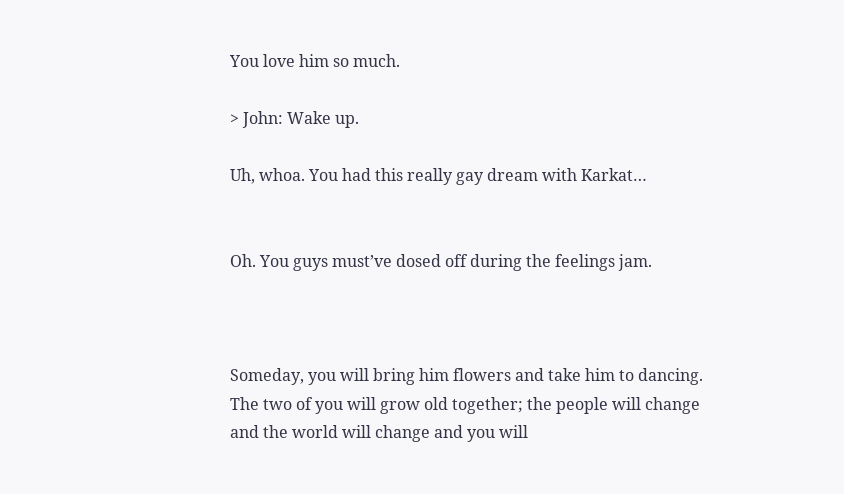You love him so much.

> John: Wake up.

Uh, whoa. You had this really gay dream with Karkat…


Oh. You guys must’ve dosed off during the feelings jam.



Someday, you will bring him flowers and take him to dancing. The two of you will grow old together; the people will change and the world will change and you will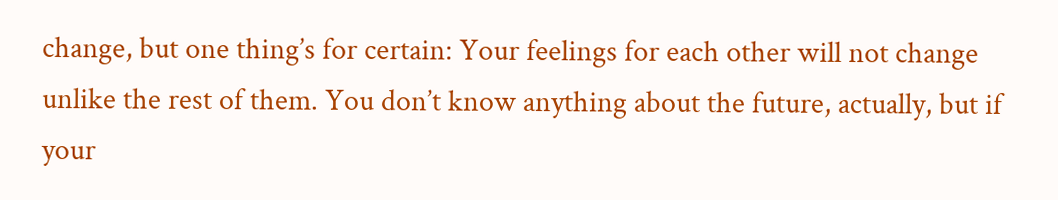change, but one thing’s for certain: Your feelings for each other will not change unlike the rest of them. You don’t know anything about the future, actually, but if your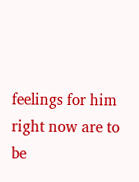feelings for him right now are to be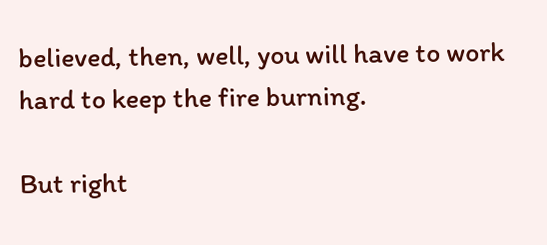believed, then, well, you will have to work hard to keep the fire burning.

But right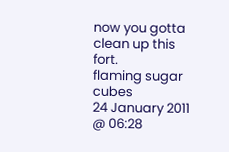now you gotta clean up this fort.
flaming sugar cubes
24 January 2011 @ 06:28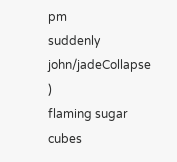pm
suddenly john/jadeCollapse )
flaming sugar cubes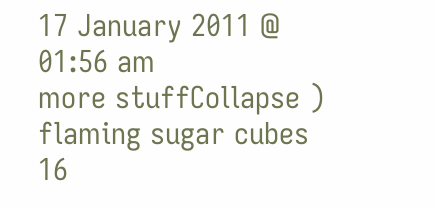17 January 2011 @ 01:56 am
more stuffCollapse )
flaming sugar cubes
16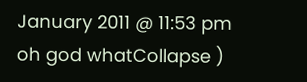January 2011 @ 11:53 pm
oh god whatCollapse )